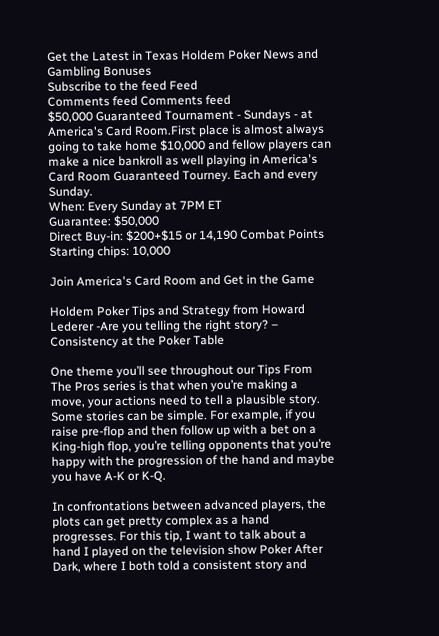Get the Latest in Texas Holdem Poker News and Gambling Bonuses
Subscribe to the feed Feed
Comments feed Comments feed
$50,000 Guaranteed Tournament - Sundays - at America's Card Room.First place is almost always going to take home $10,000 and fellow players can make a nice bankroll as well playing in America's Card Room Guaranteed Tourney. Each and every Sunday.
When: Every Sunday at 7PM ET
Guarantee: $50,000
Direct Buy-in: $200+$15 or 14,190 Combat Points
Starting chips: 10,000

Join America's Card Room and Get in the Game

Holdem Poker Tips and Strategy from Howard Lederer -Are you telling the right story? – Consistency at the Poker Table

One theme you’ll see throughout our Tips From The Pros series is that when you’re making a move, your actions need to tell a plausible story. Some stories can be simple. For example, if you raise pre-flop and then follow up with a bet on a King-high flop, you’re telling opponents that you’re happy with the progression of the hand and maybe you have A-K or K-Q.

In confrontations between advanced players, the plots can get pretty complex as a hand progresses. For this tip, I want to talk about a hand I played on the television show Poker After Dark, where I both told a consistent story and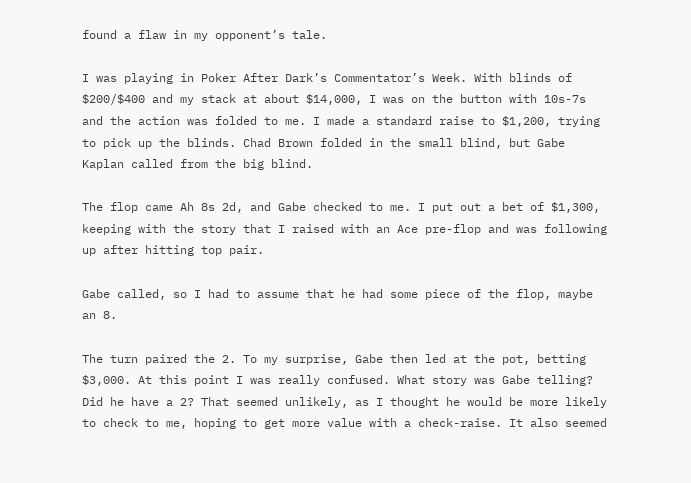found a flaw in my opponent’s tale.

I was playing in Poker After Dark’s Commentator’s Week. With blinds of $200/$400 and my stack at about $14,000, I was on the button with 10s-7s and the action was folded to me. I made a standard raise to $1,200, trying to pick up the blinds. Chad Brown folded in the small blind, but Gabe Kaplan called from the big blind.

The flop came Ah 8s 2d, and Gabe checked to me. I put out a bet of $1,300, keeping with the story that I raised with an Ace pre-flop and was following up after hitting top pair.

Gabe called, so I had to assume that he had some piece of the flop, maybe an 8.

The turn paired the 2. To my surprise, Gabe then led at the pot, betting $3,000. At this point I was really confused. What story was Gabe telling? Did he have a 2? That seemed unlikely, as I thought he would be more likely to check to me, hoping to get more value with a check-raise. It also seemed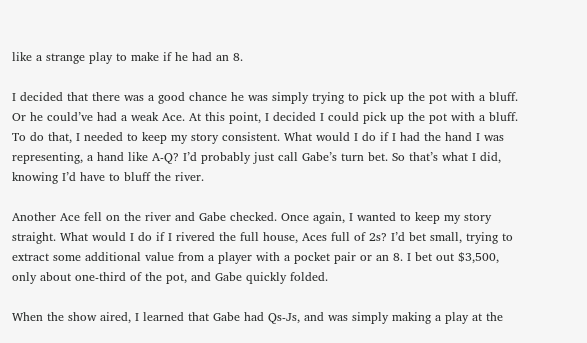like a strange play to make if he had an 8.

I decided that there was a good chance he was simply trying to pick up the pot with a bluff. Or he could’ve had a weak Ace. At this point, I decided I could pick up the pot with a bluff. To do that, I needed to keep my story consistent. What would I do if I had the hand I was representing, a hand like A-Q? I’d probably just call Gabe’s turn bet. So that’s what I did, knowing I’d have to bluff the river.

Another Ace fell on the river and Gabe checked. Once again, I wanted to keep my story straight. What would I do if I rivered the full house, Aces full of 2s? I’d bet small, trying to extract some additional value from a player with a pocket pair or an 8. I bet out $3,500, only about one-third of the pot, and Gabe quickly folded.

When the show aired, I learned that Gabe had Qs-Js, and was simply making a play at the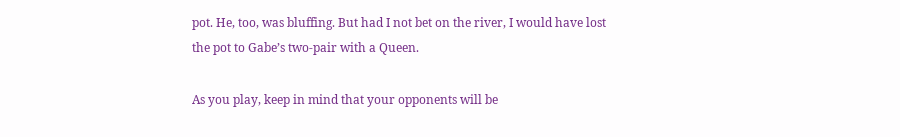pot. He, too, was bluffing. But had I not bet on the river, I would have lost the pot to Gabe’s two-pair with a Queen.

As you play, keep in mind that your opponents will be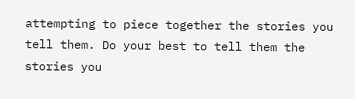attempting to piece together the stories you tell them. Do your best to tell them the stories you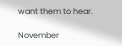want them to hear.

November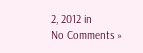2, 2012 in
No Comments »